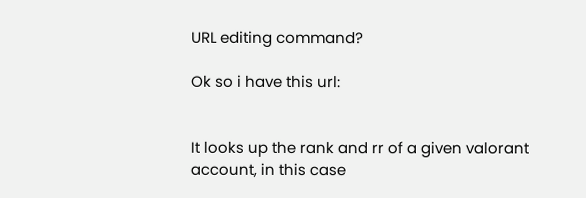URL editing command?

Ok so i have this url:


It looks up the rank and rr of a given valorant account, in this case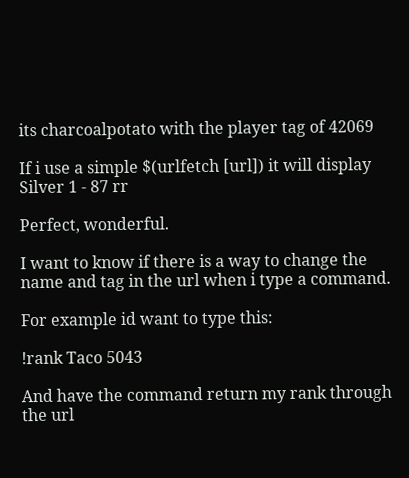its charcoalpotato with the player tag of 42069

If i use a simple $(urlfetch [url]) it will display Silver 1 - 87 rr

Perfect, wonderful.

I want to know if there is a way to change the name and tag in the url when i type a command.

For example id want to type this:

!rank Taco 5043

And have the command return my rank through the url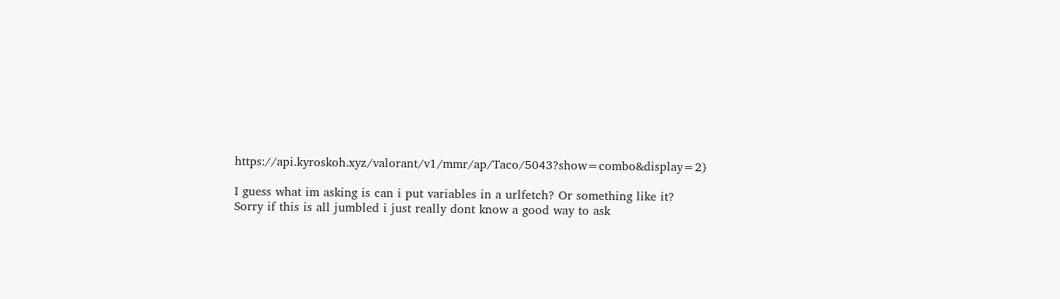https://api.kyroskoh.xyz/valorant/v1/mmr/ap/Taco/5043?show=combo&display=2)

I guess what im asking is can i put variables in a urlfetch? Or something like it? Sorry if this is all jumbled i just really dont know a good way to ask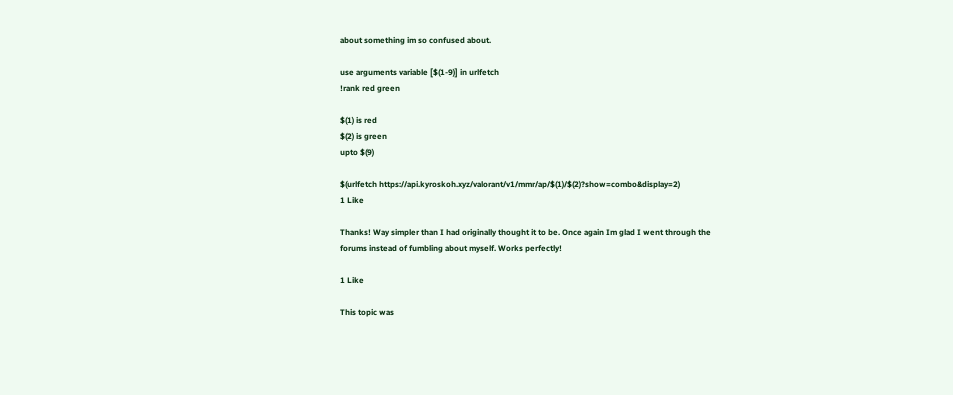about something im so confused about.

use arguments variable [$(1-9)] in urlfetch
!rank red green

$(1) is red
$(2) is green
upto $(9)

$(urlfetch https://api.kyroskoh.xyz/valorant/v1/mmr/ap/$(1)/$(2)?show=combo&display=2)
1 Like

Thanks! Way simpler than I had originally thought it to be. Once again Im glad I went through the forums instead of fumbling about myself. Works perfectly!

1 Like

This topic was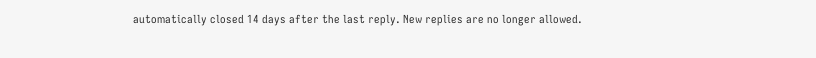automatically closed 14 days after the last reply. New replies are no longer allowed.